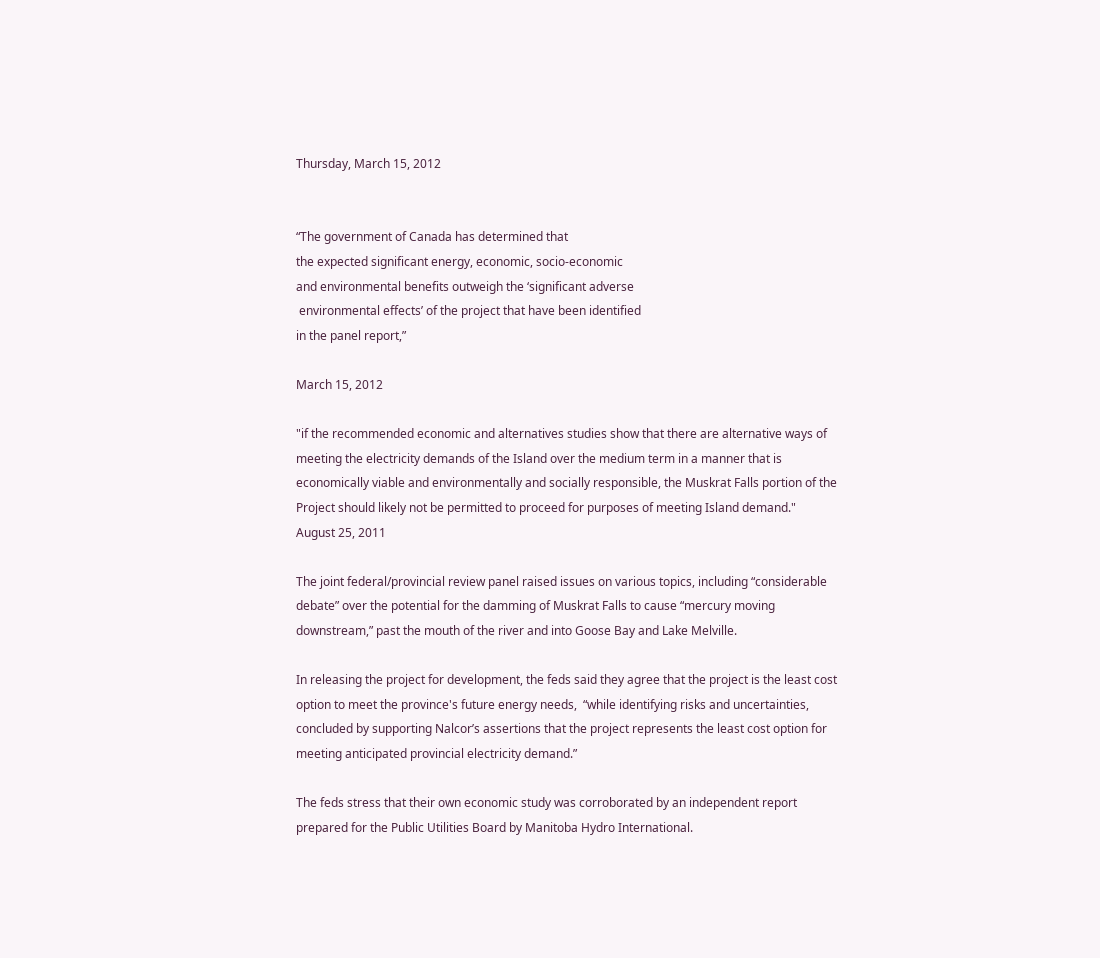Thursday, March 15, 2012


“The government of Canada has determined that
the expected significant energy, economic, socio-economic
and environmental benefits outweigh the ‘significant adverse
 environmental effects’ of the project that have been identified
in the panel report,”

March 15, 2012

"if the recommended economic and alternatives studies show that there are alternative ways of meeting the electricity demands of the Island over the medium term in a manner that is economically viable and environmentally and socially responsible, the Muskrat Falls portion of the Project should likely not be permitted to proceed for purposes of meeting Island demand."
August 25, 2011

The joint federal/provincial review panel raised issues on various topics, including “considerable debate” over the potential for the damming of Muskrat Falls to cause “mercury moving downstream,” past the mouth of the river and into Goose Bay and Lake Melville.

In releasing the project for development, the feds said they agree that the project is the least cost option to meet the province's future energy needs,  “while identifying risks and uncertainties, concluded by supporting Nalcor’s assertions that the project represents the least cost option for meeting anticipated provincial electricity demand.”

The feds stress that their own economic study was corroborated by an independent report prepared for the Public Utilities Board by Manitoba Hydro International.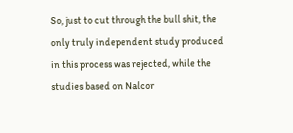So, just to cut through the bull shit, the only truly independent study produced in this process was rejected, while the studies based on Nalcor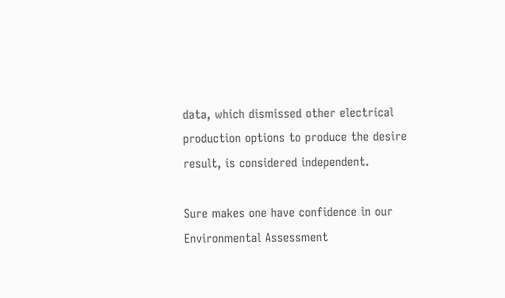data, which dismissed other electrical production options to produce the desire result, is considered independent.

Sure makes one have confidence in our Environmental Assessment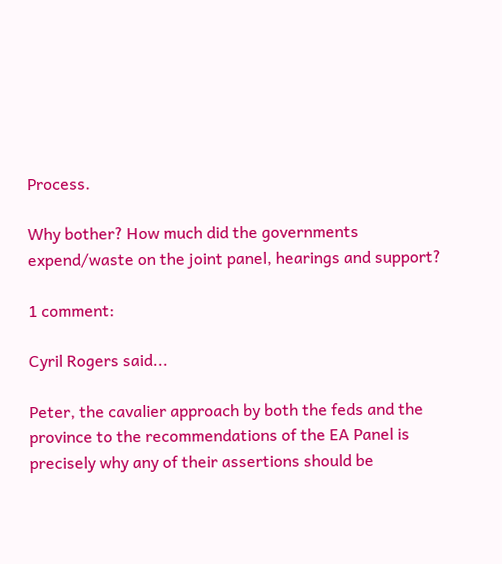Process.

Why bother? How much did the governments expend/waste on the joint panel, hearings and support?

1 comment:

Cyril Rogers said...

Peter, the cavalier approach by both the feds and the province to the recommendations of the EA Panel is precisely why any of their assertions should be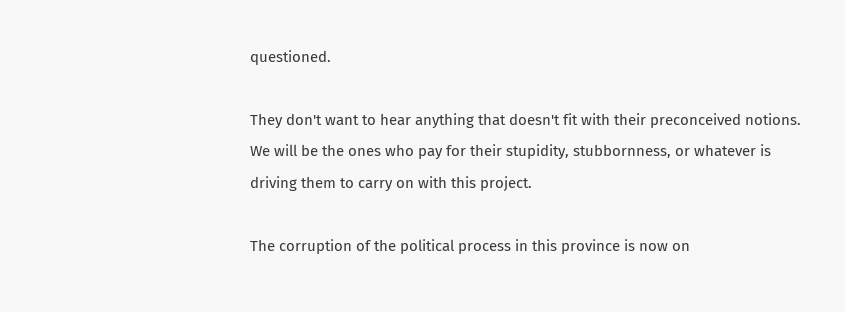questioned.

They don't want to hear anything that doesn't fit with their preconceived notions. We will be the ones who pay for their stupidity, stubbornness, or whatever is driving them to carry on with this project.

The corruption of the political process in this province is now on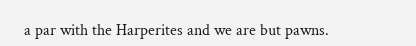a par with the Harperites and we are but pawns.